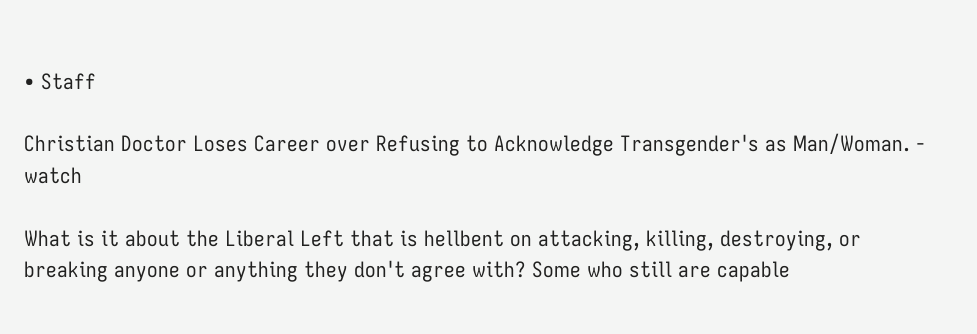• Staff

Christian Doctor Loses Career over Refusing to Acknowledge Transgender's as Man/Woman. - watch

What is it about the Liberal Left that is hellbent on attacking, killing, destroying, or breaking anyone or anything they don't agree with? Some who still are capable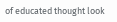of educated thought look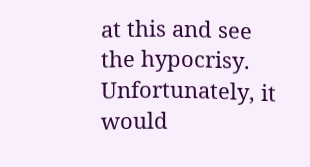at this and see the hypocrisy. Unfortunately, it would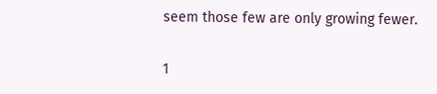seem those few are only growing fewer.

1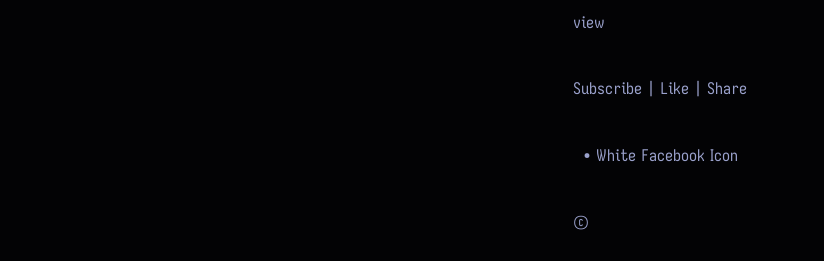view

Subscribe | Like | Share

  • White Facebook Icon

©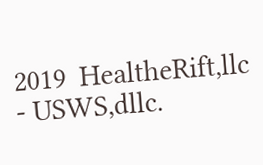2019  HealtheRift,llc - USWS,dllc.